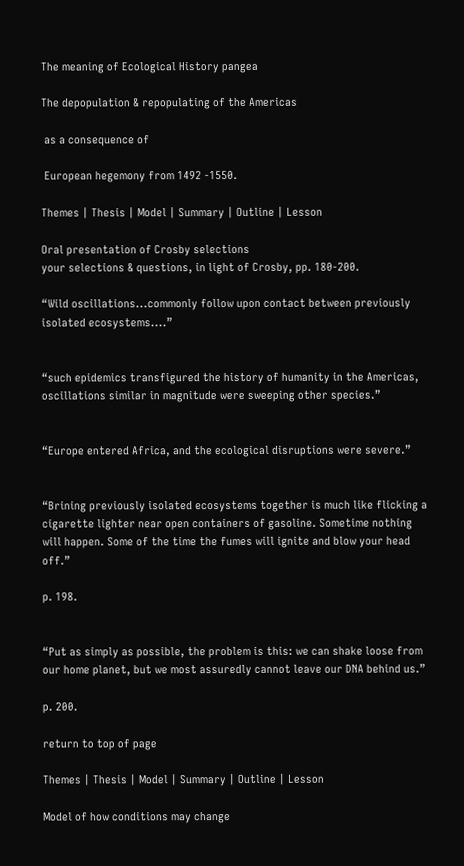The meaning of Ecological History pangea

The depopulation & repopulating of the Americas

 as a consequence of

 European hegemony from 1492 -1550.

Themes | Thesis | Model | Summary | Outline | Lesson

Oral presentation of Crosby selections
your selections & questions, in light of Crosby, pp. 180-200.

“Wild oscillations...commonly follow upon contact between previously isolated ecosystems....”


“such epidemics transfigured the history of humanity in the Americas, oscillations similar in magnitude were sweeping other species.”


“Europe entered Africa, and the ecological disruptions were severe.”


“Brining previously isolated ecosystems together is much like flicking a cigarette lighter near open containers of gasoline. Sometime nothing will happen. Some of the time the fumes will ignite and blow your head off.”

p. 198.


“Put as simply as possible, the problem is this: we can shake loose from our home planet, but we most assuredly cannot leave our DNA behind us.”

p. 200.

return to top of page

Themes | Thesis | Model | Summary | Outline | Lesson

Model of how conditions may change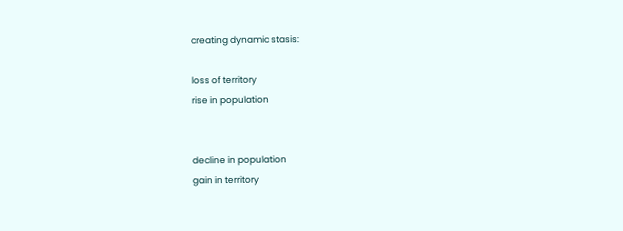creating dynamic stasis:

loss of territory
rise in population


decline in population
gain in territory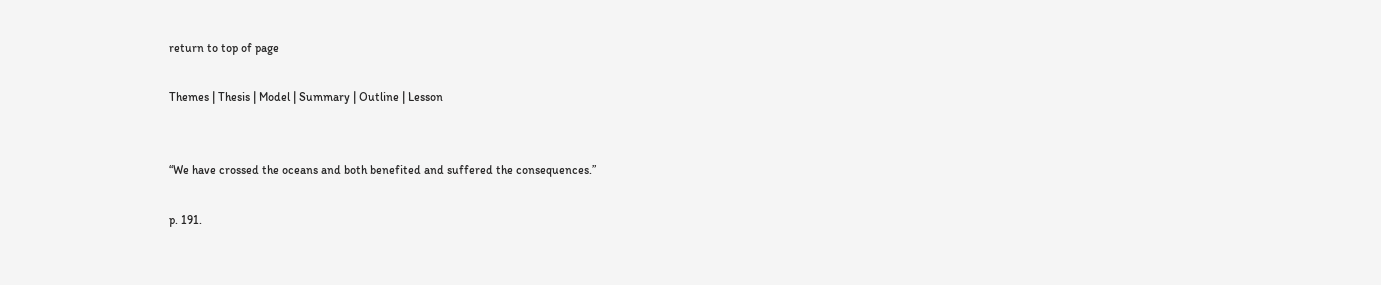return to top of page

Themes | Thesis | Model | Summary | Outline | Lesson


“We have crossed the oceans and both benefited and suffered the consequences.”

p. 191.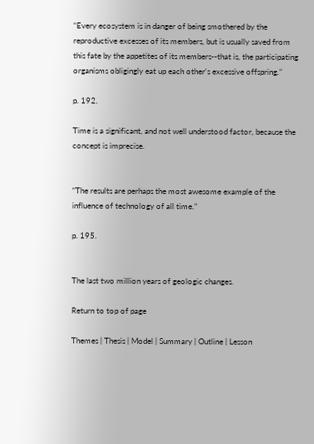“Every ecosystem is in danger of being smothered by the reproductive excesses of its members, but is usually saved from this fate by the appetites of its members--that is, the participating organisms obligingly eat up each other's excessive offspring.”

p. 192.

Time is a significant, and not well understood factor, because the concept is imprecise.


“The results are perhaps the most awesome example of the influence of technology of all time.”

p. 195.


The last two million years of geologic changes.

Return to top of page

Themes | Thesis | Model | Summary | Outline | Lesson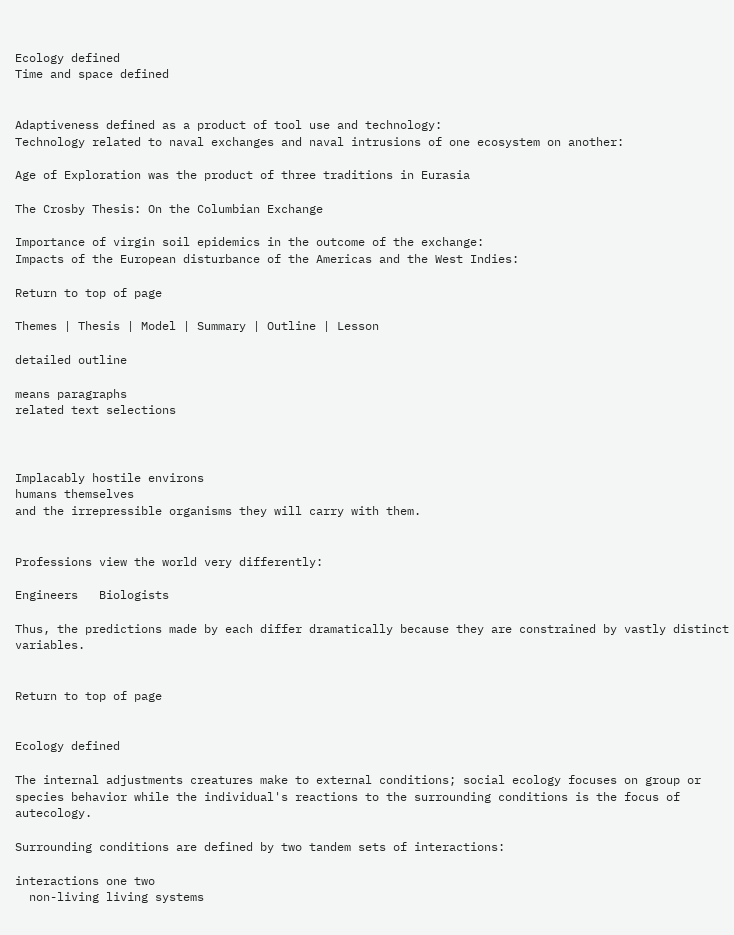Ecology defined
Time and space defined


Adaptiveness defined as a product of tool use and technology:
Technology related to naval exchanges and naval intrusions of one ecosystem on another:

Age of Exploration was the product of three traditions in Eurasia

The Crosby Thesis: On the Columbian Exchange

Importance of virgin soil epidemics in the outcome of the exchange:
Impacts of the European disturbance of the Americas and the West Indies:

Return to top of page

Themes | Thesis | Model | Summary | Outline | Lesson

detailed outline

means paragraphs
related text selections



Implacably hostile environs
humans themselves
and the irrepressible organisms they will carry with them.


Professions view the world very differently:

Engineers   Biologists

Thus, the predictions made by each differ dramatically because they are constrained by vastly distinct variables.


Return to top of page


Ecology defined

The internal adjustments creatures make to external conditions; social ecology focuses on group or species behavior while the individual's reactions to the surrounding conditions is the focus of autecology.

Surrounding conditions are defined by two tandem sets of interactions:

interactions one two
  non-living living systems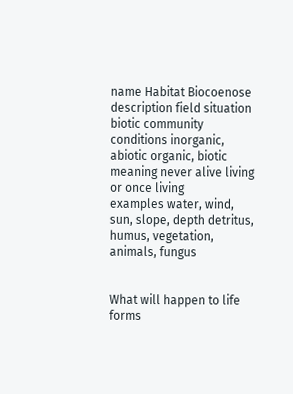name Habitat Biocoenose
description field situation biotic community
conditions inorganic, abiotic organic, biotic
meaning never alive living or once living
examples water, wind, sun, slope, depth detritus, humus, vegetation, animals, fungus


What will happen to life forms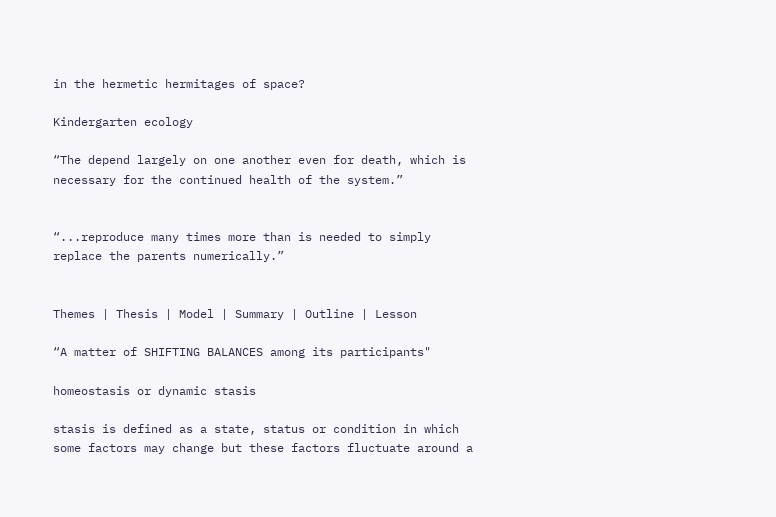in the hermetic hermitages of space?

Kindergarten ecology

“The depend largely on one another even for death, which is necessary for the continued health of the system.”


“...reproduce many times more than is needed to simply replace the parents numerically.”


Themes | Thesis | Model | Summary | Outline | Lesson

“A matter of SHIFTING BALANCES among its participants"

homeostasis or dynamic stasis

stasis is defined as a state, status or condition in which some factors may change but these factors fluctuate around a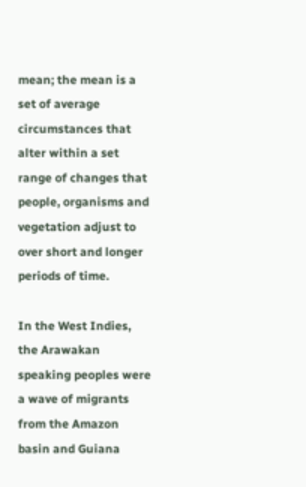mean; the mean is a set of average circumstances that alter within a set range of changes that people, organisms and vegetation adjust to over short and longer periods of time.

In the West Indies, the Arawakan speaking peoples were a wave of migrants from the Amazon basin and Guiana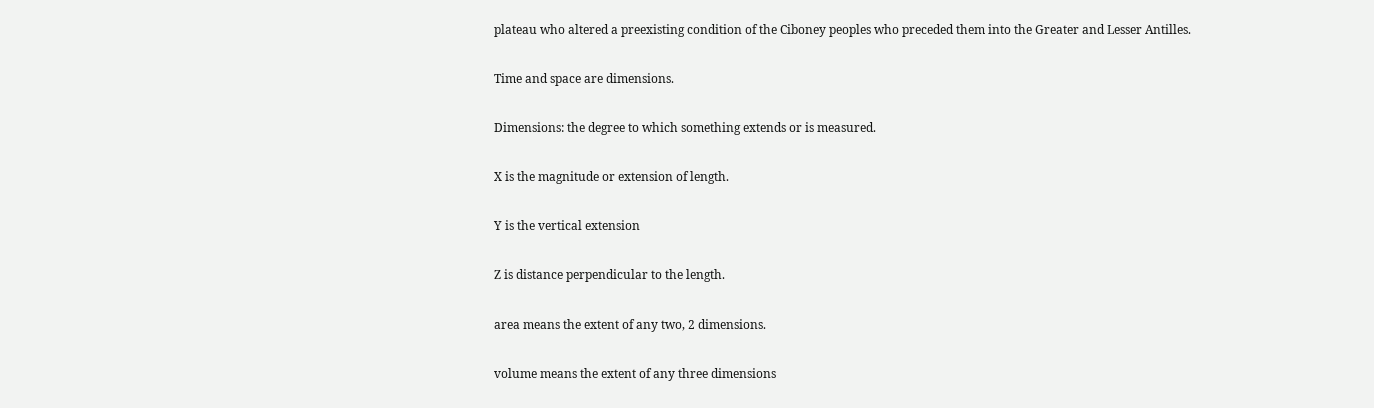plateau who altered a preexisting condition of the Ciboney peoples who preceded them into the Greater and Lesser Antilles.

Time and space are dimensions.

Dimensions: the degree to which something extends or is measured.

X is the magnitude or extension of length.

Y is the vertical extension

Z is distance perpendicular to the length.

area means the extent of any two, 2 dimensions.

volume means the extent of any three dimensions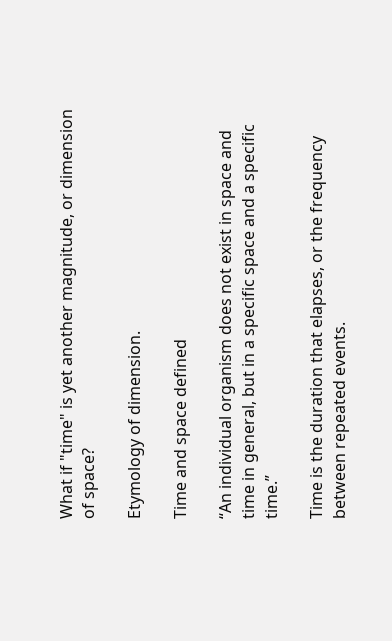What if "time" is yet another magnitude, or dimension of space?

Etymology of dimension.

Time and space defined

“An individual organism does not exist in space and time in general, but in a specific space and a specific time.”

Time is the duration that elapses, or the frequency between repeated events.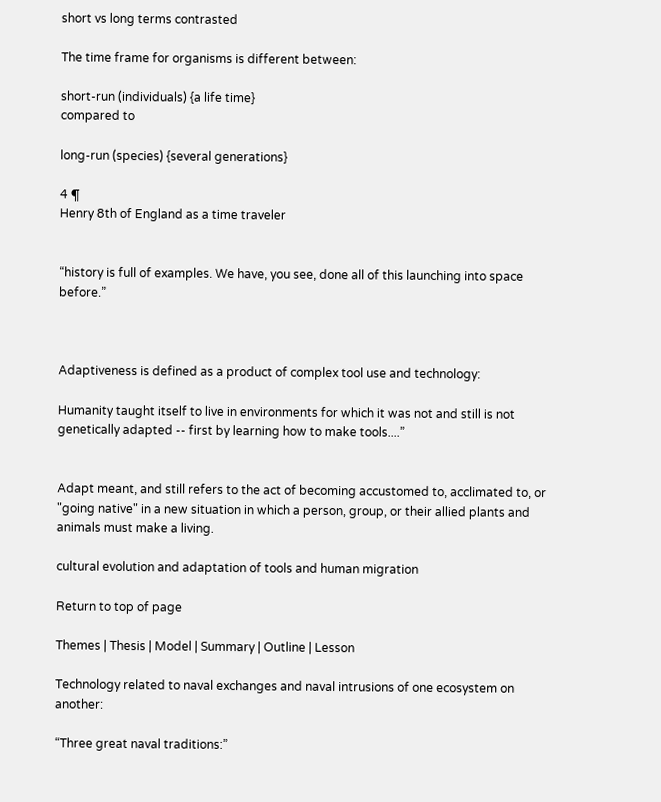short vs long terms contrasted

The time frame for organisms is different between:

short-run (individuals) {a life time}
compared to

long-run (species) {several generations}

4 ¶
Henry 8th of England as a time traveler


“history is full of examples. We have, you see, done all of this launching into space before.”



Adaptiveness is defined as a product of complex tool use and technology:

Humanity taught itself to live in environments for which it was not and still is not genetically adapted -- first by learning how to make tools....”


Adapt meant, and still refers to the act of becoming accustomed to, acclimated to, or "going native" in a new situation in which a person, group, or their allied plants and animals must make a living.

cultural evolution and adaptation of tools and human migration

Return to top of page

Themes | Thesis | Model | Summary | Outline | Lesson

Technology related to naval exchanges and naval intrusions of one ecosystem on another:

“Three great naval traditions:”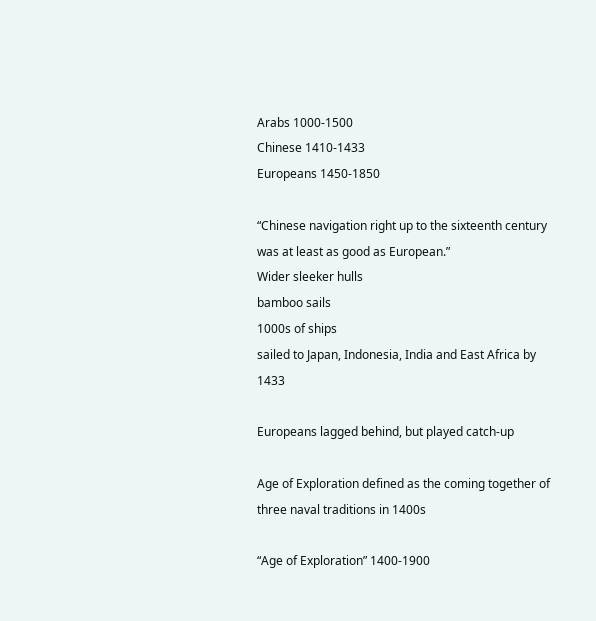Arabs 1000-1500
Chinese 1410-1433
Europeans 1450-1850

“Chinese navigation right up to the sixteenth century was at least as good as European.”
Wider sleeker hulls
bamboo sails
1000s of ships
sailed to Japan, Indonesia, India and East Africa by 1433

Europeans lagged behind, but played catch-up

Age of Exploration defined as the coming together of three naval traditions in 1400s

“Age of Exploration” 1400-1900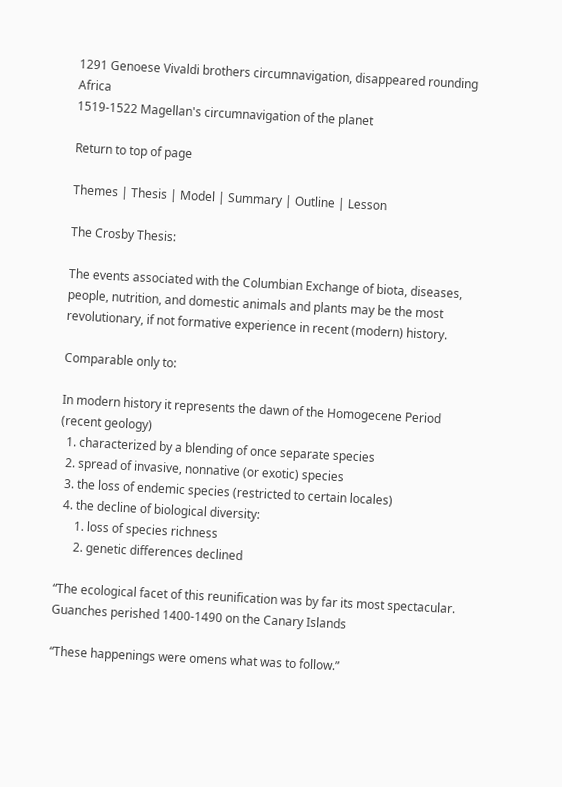1291 Genoese Vivaldi brothers circumnavigation, disappeared rounding Africa
1519-1522 Magellan's circumnavigation of the planet

Return to top of page

Themes | Thesis | Model | Summary | Outline | Lesson

The Crosby Thesis:

The events associated with the Columbian Exchange of biota, diseases, people, nutrition, and domestic animals and plants may be the most revolutionary, if not formative experience in recent (modern) history.

Comparable only to:

In modern history it represents the dawn of the Homogecene Period (recent geology)
  1. characterized by a blending of once separate species
  2. spread of invasive, nonnative (or exotic) species
  3. the loss of endemic species (restricted to certain locales)
  4. the decline of biological diversity:
      1. loss of species richness
      2. genetic differences declined

“The ecological facet of this reunification was by far its most spectacular.
Guanches perished 1400-1490 on the Canary Islands

“These happenings were omens what was to follow.”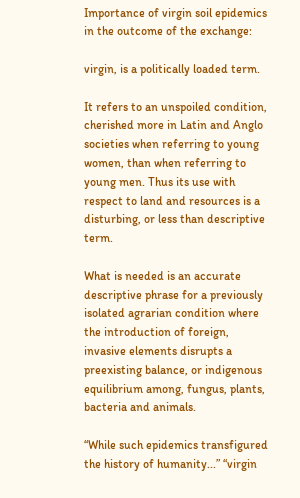Importance of virgin soil epidemics in the outcome of the exchange:

virgin, is a politically loaded term.

It refers to an unspoiled condition, cherished more in Latin and Anglo societies when referring to young women, than when referring to young men. Thus its use with respect to land and resources is a disturbing, or less than descriptive term.

What is needed is an accurate descriptive phrase for a previously isolated agrarian condition where the introduction of foreign, invasive elements disrupts a preexisting balance, or indigenous equilibrium among, fungus, plants, bacteria and animals.

“While such epidemics transfigured the history of humanity...” “virgin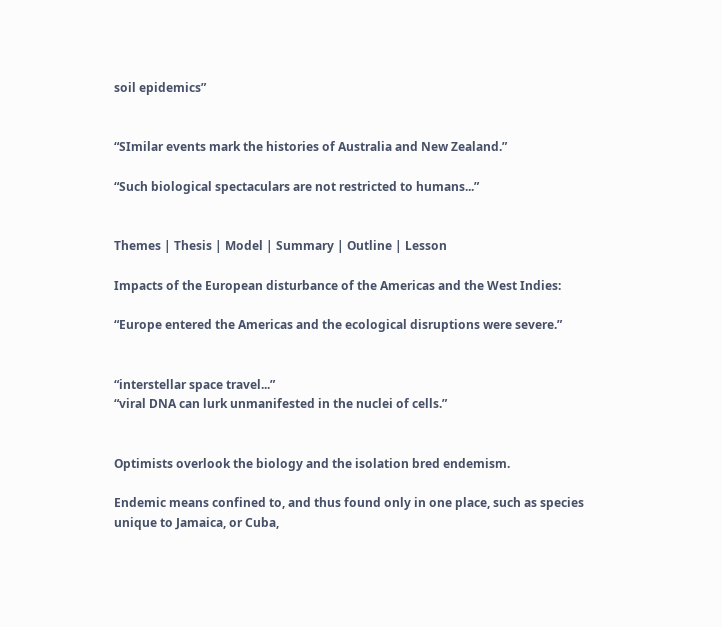soil epidemics”


“SImilar events mark the histories of Australia and New Zealand.”

“Such biological spectaculars are not restricted to humans...”


Themes | Thesis | Model | Summary | Outline | Lesson

Impacts of the European disturbance of the Americas and the West Indies:

“Europe entered the Americas and the ecological disruptions were severe.”


“interstellar space travel...”
“viral DNA can lurk unmanifested in the nuclei of cells.”


Optimists overlook the biology and the isolation bred endemism.

Endemic means confined to, and thus found only in one place, such as species unique to Jamaica, or Cuba,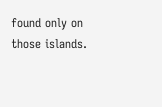found only on those islands.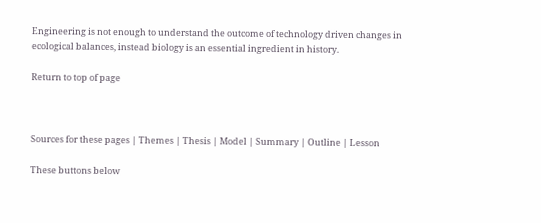Engineering is not enough to understand the outcome of technology driven changes in ecological balances, instead biology is an essential ingredient in history.

Return to top of page



Sources for these pages | Themes | Thesis | Model | Summary | Outline | Lesson

These buttons below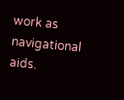work as navigational aids.